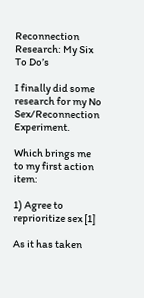Reconnection Research: My Six To Do’s

I finally did some research for my No Sex/Reconnection Experiment.

Which brings me to my first action item:

1) Agree to reprioritize sex [1]

As it has taken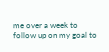me over a week to follow up on my goal to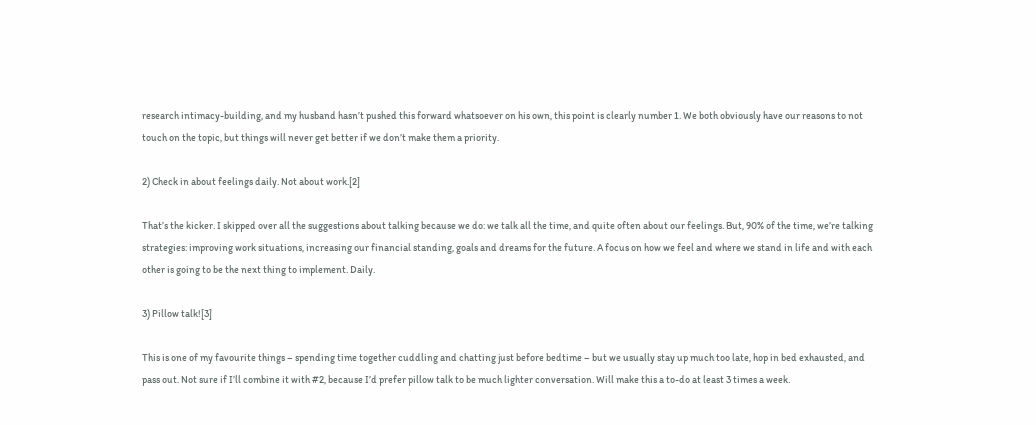research intimacy-building, and my husband hasn’t pushed this forward whatsoever on his own, this point is clearly number 1. We both obviously have our reasons to not touch on the topic, but things will never get better if we don’t make them a priority.

2) Check in about feelings daily. Not about work.[2]

That’s the kicker. I skipped over all the suggestions about talking because we do: we talk all the time, and quite often about our feelings. But, 90% of the time, we’re talking strategies: improving work situations, increasing our financial standing, goals and dreams for the future. A focus on how we feel and where we stand in life and with each other is going to be the next thing to implement. Daily.

3) Pillow talk![3]

This is one of my favourite things – spending time together cuddling and chatting just before bedtime – but we usually stay up much too late, hop in bed exhausted, and pass out. Not sure if I’ll combine it with #2, because I’d prefer pillow talk to be much lighter conversation. Will make this a to-do at least 3 times a week.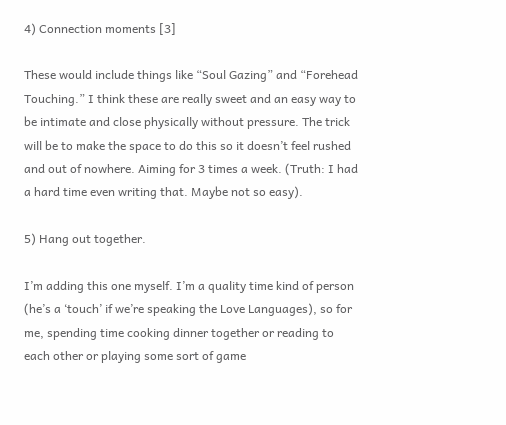4) Connection moments [3]

These would include things like “Soul Gazing” and “Forehead Touching.” I think these are really sweet and an easy way to be intimate and close physically without pressure. The trick will be to make the space to do this so it doesn’t feel rushed and out of nowhere. Aiming for 3 times a week. (Truth: I had a hard time even writing that. Maybe not so easy).

5) Hang out together.

I’m adding this one myself. I’m a quality time kind of person (he’s a ‘touch’ if we’re speaking the Love Languages), so for me, spending time cooking dinner together or reading to each other or playing some sort of game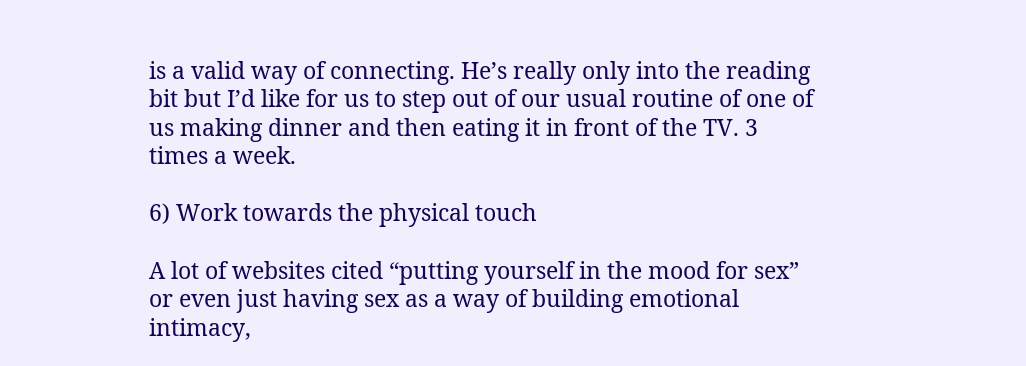is a valid way of connecting. He’s really only into the reading bit but I’d like for us to step out of our usual routine of one of us making dinner and then eating it in front of the TV. 3 times a week.

6) Work towards the physical touch

A lot of websites cited “putting yourself in the mood for sex” or even just having sex as a way of building emotional intimacy,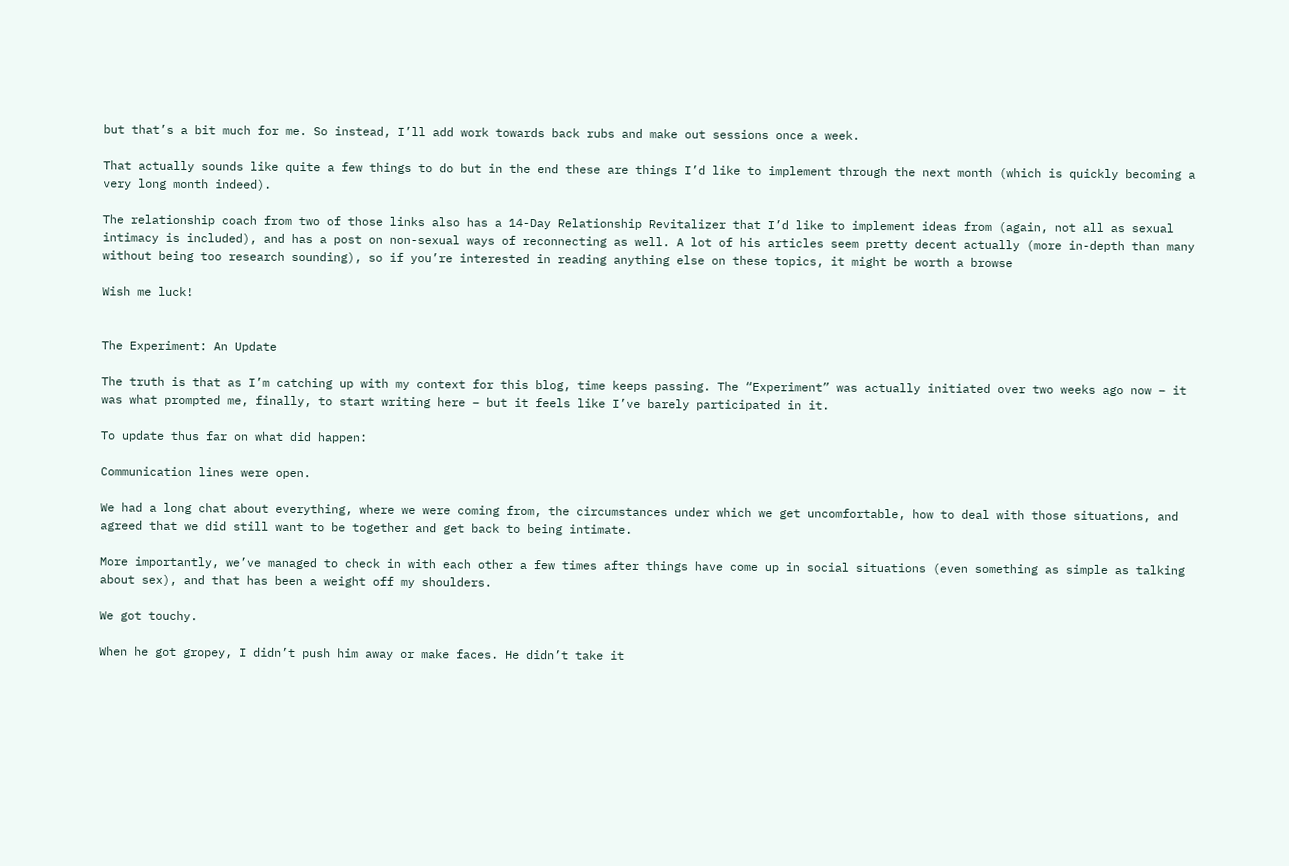but that’s a bit much for me. So instead, I’ll add work towards back rubs and make out sessions once a week.

That actually sounds like quite a few things to do but in the end these are things I’d like to implement through the next month (which is quickly becoming a very long month indeed).

The relationship coach from two of those links also has a 14-Day Relationship Revitalizer that I’d like to implement ideas from (again, not all as sexual intimacy is included), and has a post on non-sexual ways of reconnecting as well. A lot of his articles seem pretty decent actually (more in-depth than many without being too research sounding), so if you’re interested in reading anything else on these topics, it might be worth a browse

Wish me luck!


The Experiment: An Update

The truth is that as I’m catching up with my context for this blog, time keeps passing. The “Experiment” was actually initiated over two weeks ago now – it was what prompted me, finally, to start writing here – but it feels like I’ve barely participated in it.

To update thus far on what did happen:

Communication lines were open.

We had a long chat about everything, where we were coming from, the circumstances under which we get uncomfortable, how to deal with those situations, and agreed that we did still want to be together and get back to being intimate.

More importantly, we’ve managed to check in with each other a few times after things have come up in social situations (even something as simple as talking about sex), and that has been a weight off my shoulders.

We got touchy.

When he got gropey, I didn’t push him away or make faces. He didn’t take it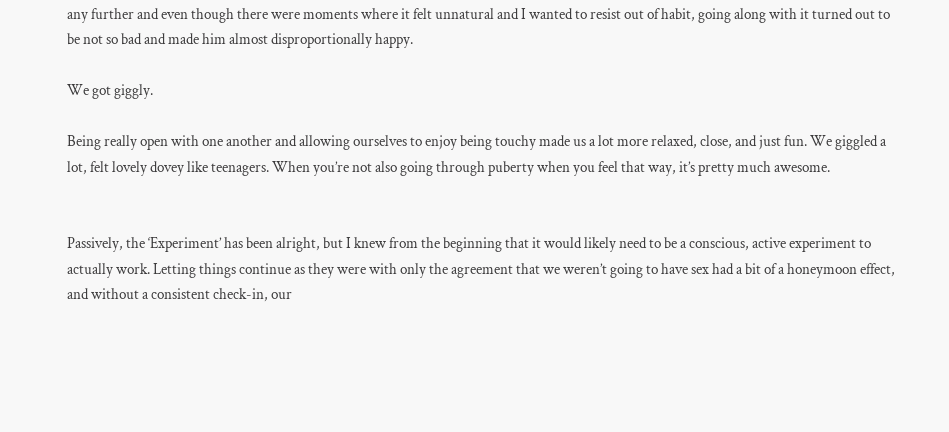any further and even though there were moments where it felt unnatural and I wanted to resist out of habit, going along with it turned out to be not so bad and made him almost disproportionally happy.

We got giggly.

Being really open with one another and allowing ourselves to enjoy being touchy made us a lot more relaxed, close, and just fun. We giggled a lot, felt lovely dovey like teenagers. When you’re not also going through puberty when you feel that way, it’s pretty much awesome.


Passively, the ‘Experiment’ has been alright, but I knew from the beginning that it would likely need to be a conscious, active experiment to actually work. Letting things continue as they were with only the agreement that we weren’t going to have sex had a bit of a honeymoon effect, and without a consistent check-in, our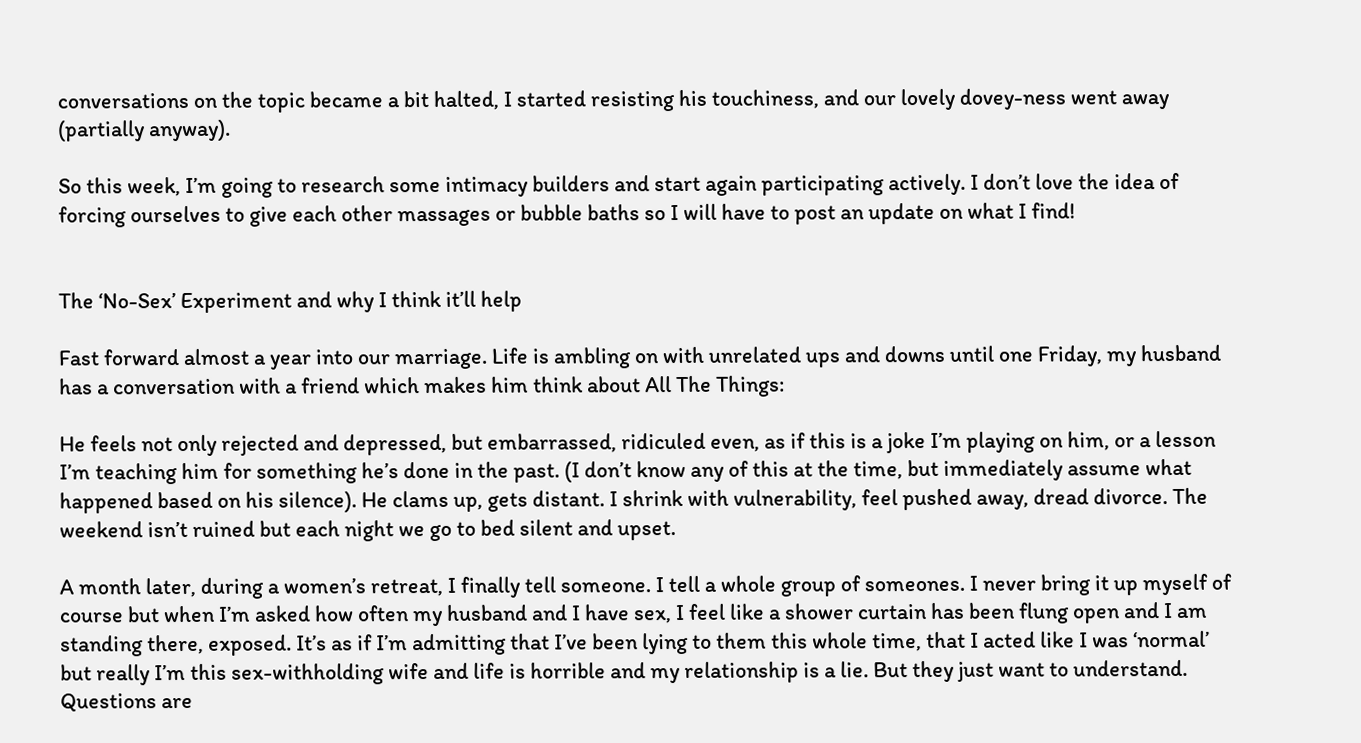conversations on the topic became a bit halted, I started resisting his touchiness, and our lovely dovey-ness went away (partially anyway).

So this week, I’m going to research some intimacy builders and start again participating actively. I don’t love the idea of forcing ourselves to give each other massages or bubble baths so I will have to post an update on what I find!


The ‘No-Sex’ Experiment and why I think it’ll help

Fast forward almost a year into our marriage. Life is ambling on with unrelated ups and downs until one Friday, my husband has a conversation with a friend which makes him think about All The Things:

He feels not only rejected and depressed, but embarrassed, ridiculed even, as if this is a joke I’m playing on him, or a lesson I’m teaching him for something he’s done in the past. (I don’t know any of this at the time, but immediately assume what happened based on his silence). He clams up, gets distant. I shrink with vulnerability, feel pushed away, dread divorce. The weekend isn’t ruined but each night we go to bed silent and upset.

A month later, during a women’s retreat, I finally tell someone. I tell a whole group of someones. I never bring it up myself of course but when I’m asked how often my husband and I have sex, I feel like a shower curtain has been flung open and I am standing there, exposed. It’s as if I’m admitting that I’ve been lying to them this whole time, that I acted like I was ‘normal’ but really I’m this sex-withholding wife and life is horrible and my relationship is a lie. But they just want to understand. Questions are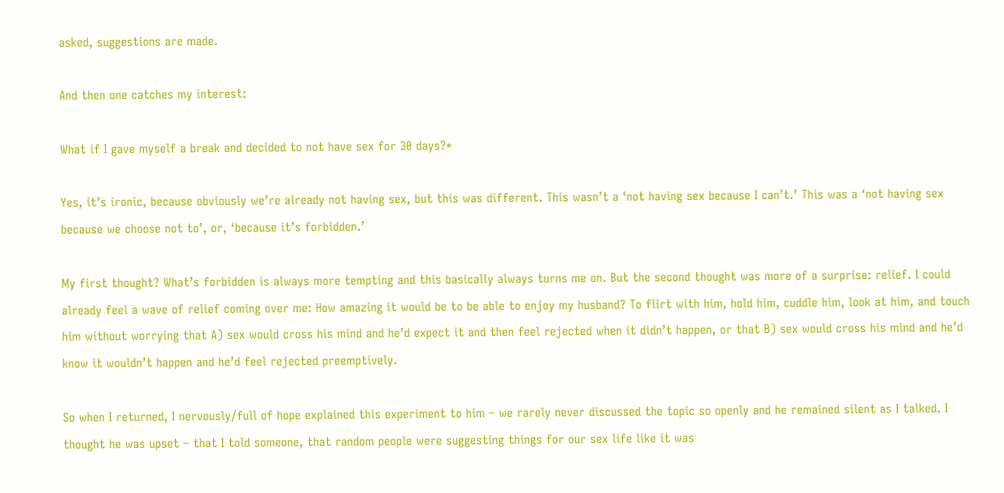asked, suggestions are made.

And then one catches my interest:

What if I gave myself a break and decided to not have sex for 30 days?*

Yes, it’s ironic, because obviously we’re already not having sex, but this was different. This wasn’t a ‘not having sex because I can’t.’ This was a ‘not having sex because we choose not to’, or, ‘because it’s forbidden.’

My first thought? What’s forbidden is always more tempting and this basically always turns me on. But the second thought was more of a surprise: relief. I could already feel a wave of relief coming over me: How amazing it would be to be able to enjoy my husband? To flirt with him, hold him, cuddle him, look at him, and touch him without worrying that A) sex would cross his mind and he’d expect it and then feel rejected when it didn’t happen, or that B) sex would cross his mind and he’d know it wouldn’t happen and he’d feel rejected preemptively.

So when I returned, I nervously/full of hope explained this experiment to him – we rarely never discussed the topic so openly and he remained silent as I talked. I thought he was upset – that I told someone, that random people were suggesting things for our sex life like it was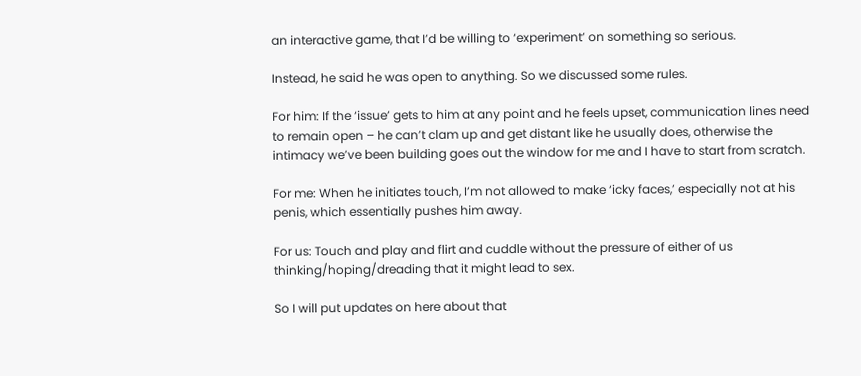an interactive game, that I’d be willing to ‘experiment’ on something so serious.

Instead, he said he was open to anything. So we discussed some rules.

For him: If the ‘issue’ gets to him at any point and he feels upset, communication lines need to remain open – he can’t clam up and get distant like he usually does, otherwise the intimacy we’ve been building goes out the window for me and I have to start from scratch.

For me: When he initiates touch, I’m not allowed to make ‘icky faces,’ especially not at his penis, which essentially pushes him away.

For us: Touch and play and flirt and cuddle without the pressure of either of us thinking/hoping/dreading that it might lead to sex.

So I will put updates on here about that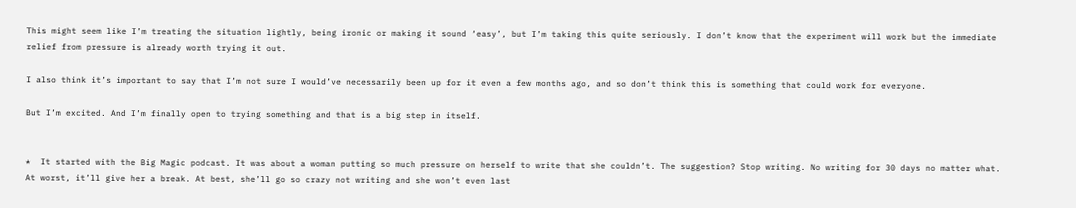This might seem like I’m treating the situation lightly, being ironic or making it sound ‘easy’, but I’m taking this quite seriously. I don’t know that the experiment will work but the immediate relief from pressure is already worth trying it out.

I also think it’s important to say that I’m not sure I would’ve necessarily been up for it even a few months ago, and so don’t think this is something that could work for everyone.

But I’m excited. And I’m finally open to trying something and that is a big step in itself.


*  It started with the Big Magic podcast. It was about a woman putting so much pressure on herself to write that she couldn’t. The suggestion? Stop writing. No writing for 30 days no matter what. At worst, it’ll give her a break. At best, she’ll go so crazy not writing and she won’t even last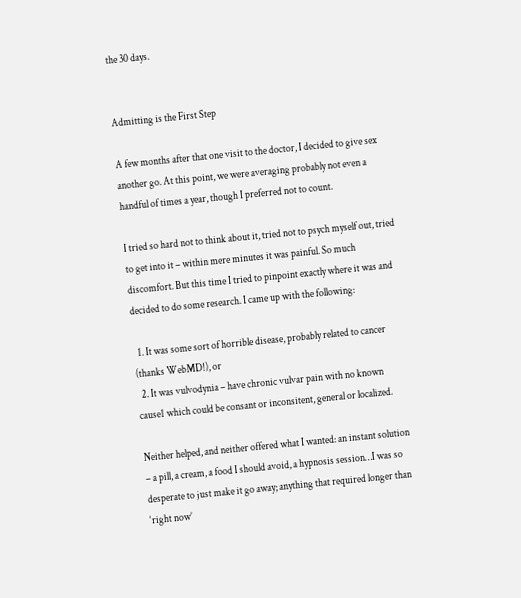the 30 days.


Admitting is the First Step

A few months after that one visit to the doctor, I decided to give sex another go. At this point, we were averaging probably not even a handful of times a year, though I preferred not to count.

I tried so hard not to think about it, tried not to psych myself out, tried to get into it – within mere minutes it was painful. So much discomfort. But this time I tried to pinpoint exactly where it was and decided to do some research. I came up with the following:

  1. It was some sort of horrible disease, probably related to cancer (thanks WebMD!), or
  2. It was vulvodynia – have chronic vulvar pain with no known cause1 which could be consant or inconsitent, general or localized.

Neither helped, and neither offered what I wanted: an instant solution – a pill, a cream, a food I should avoid, a hypnosis session…I was so desperate to just make it go away; anything that required longer than ‘right now’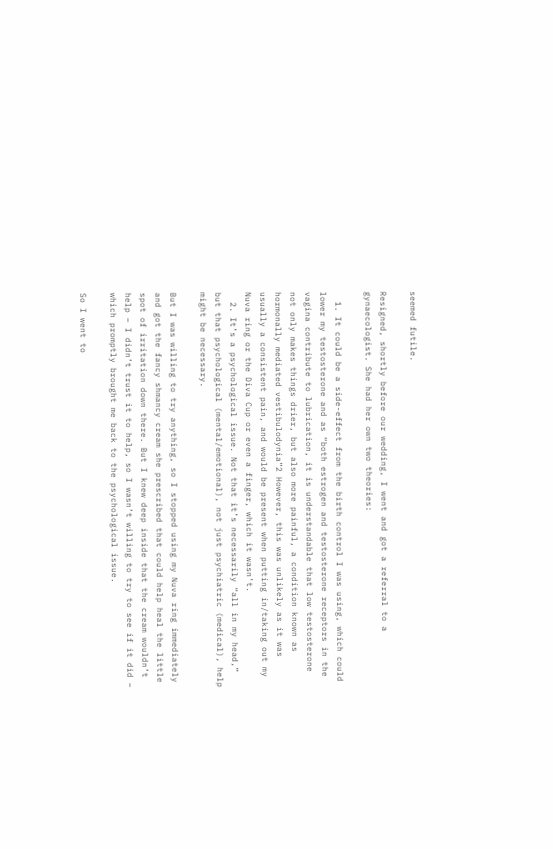seemed futile.

Resigned, shortly before our wedding, I went and got a referral to a gynaecologist. She had her own two theories:

  1. It could be a side-effect from the birth control I was using, which could lower my testosterone and as “both estrogen and testosterone receptors in the vagina contribute to lubrication, it is understandable that low testosterone not only makes things drier, but also more painful, a condition known as hormonally mediated vestibulodynia”2 However, this was unlikely as it was usually a consistent pain, and would be present when putting in/taking out my Nuva ring or the Diva Cup or even a finger, which it wasn’t.
  2. It’s a psychological issue. Not that it’s necessarily “all in my head,” but that psychological (mental/emotional), not just psychiatric (medical), help might be necessary.

But I was willing to try anything, so I stopped using my Nuva ring immediately and got the fancy shmancy cream she prescribed that could help heal the little spot of irritation down there. But I knew deep inside that the cream wouldn’t help – I didn’t trust it to help, so I wasn’t willing to try to see if it did – which promptly brought me back to the psychological issue.

So I went to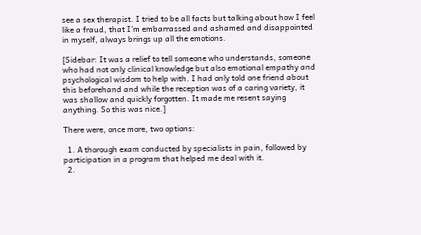see a sex therapist. I tried to be all facts but talking about how I feel like a fraud, that I’m embarrassed and ashamed and disappointed in myself, always brings up all the emotions.

[Sidebar: It was a relief to tell someone who understands, someone who had not only clinical knowledge but also emotional empathy and psychological wisdom to help with. I had only told one friend about this beforehand and while the reception was of a caring variety, it was shallow and quickly forgotten. It made me resent saying anything. So this was nice.]

There were, once more, two options:

  1. A thorough exam conducted by specialists in pain, followed by participation in a program that helped me deal with it.
  2.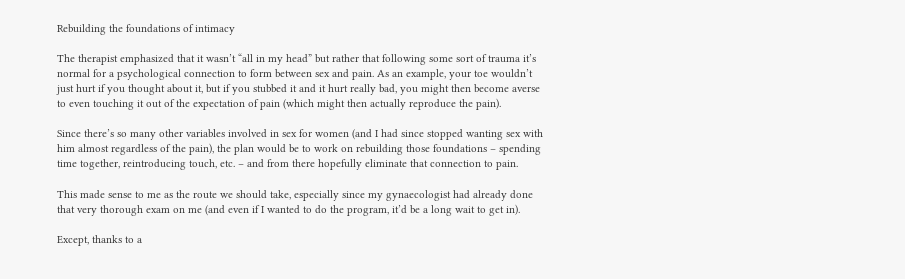Rebuilding the foundations of intimacy

The therapist emphasized that it wasn’t “all in my head” but rather that following some sort of trauma it’s normal for a psychological connection to form between sex and pain. As an example, your toe wouldn’t just hurt if you thought about it, but if you stubbed it and it hurt really bad, you might then become averse to even touching it out of the expectation of pain (which might then actually reproduce the pain).

Since there’s so many other variables involved in sex for women (and I had since stopped wanting sex with him almost regardless of the pain), the plan would be to work on rebuilding those foundations – spending time together, reintroducing touch, etc. – and from there hopefully eliminate that connection to pain.

This made sense to me as the route we should take, especially since my gynaecologist had already done that very thorough exam on me (and even if I wanted to do the program, it’d be a long wait to get in).

Except, thanks to a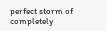perfect storm of completely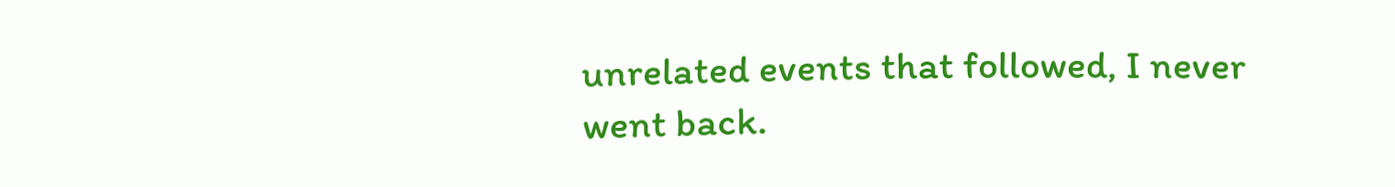unrelated events that followed, I never went back.